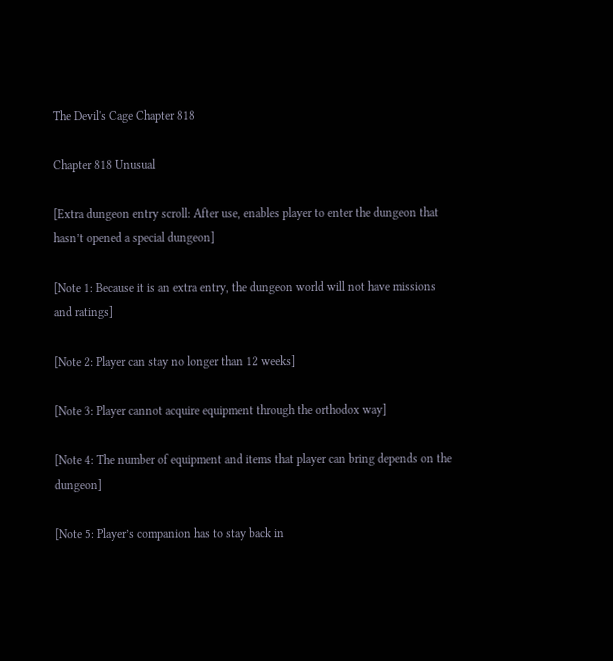The Devil's Cage Chapter 818

Chapter 818 Unusual

[Extra dungeon entry scroll: After use, enables player to enter the dungeon that hasn’t opened a special dungeon]

[Note 1: Because it is an extra entry, the dungeon world will not have missions and ratings]

[Note 2: Player can stay no longer than 12 weeks]

[Note 3: Player cannot acquire equipment through the orthodox way]

[Note 4: The number of equipment and items that player can bring depends on the dungeon]

[Note 5: Player’s companion has to stay back in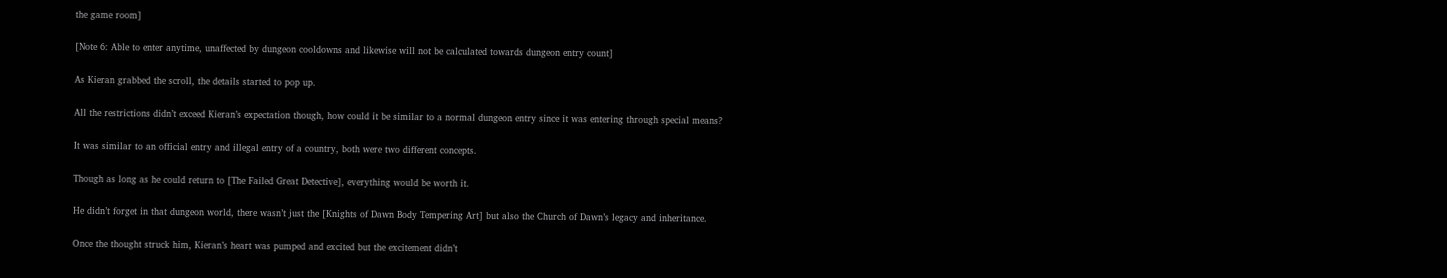the game room]

[Note 6: Able to enter anytime, unaffected by dungeon cooldowns and likewise will not be calculated towards dungeon entry count]

As Kieran grabbed the scroll, the details started to pop up.

All the restrictions didn’t exceed Kieran’s expectation though, how could it be similar to a normal dungeon entry since it was entering through special means?

It was similar to an official entry and illegal entry of a country, both were two different concepts.

Though as long as he could return to [The Failed Great Detective], everything would be worth it.

He didn’t forget in that dungeon world, there wasn’t just the [Knights of Dawn Body Tempering Art] but also the Church of Dawn’s legacy and inheritance.

Once the thought struck him, Kieran’s heart was pumped and excited but the excitement didn’t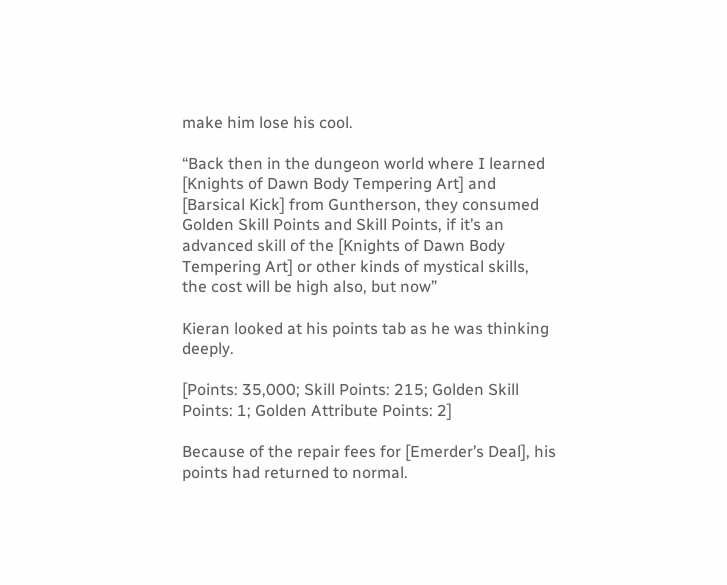make him lose his cool.

“Back then in the dungeon world where I learned [Knights of Dawn Body Tempering Art] and [Barsical Kick] from Guntherson, they consumed Golden Skill Points and Skill Points, if it’s an advanced skill of the [Knights of Dawn Body Tempering Art] or other kinds of mystical skills, the cost will be high also, but now”

Kieran looked at his points tab as he was thinking deeply.

[Points: 35,000; Skill Points: 215; Golden Skill Points: 1; Golden Attribute Points: 2]

Because of the repair fees for [Emerder’s Deal], his points had returned to normal.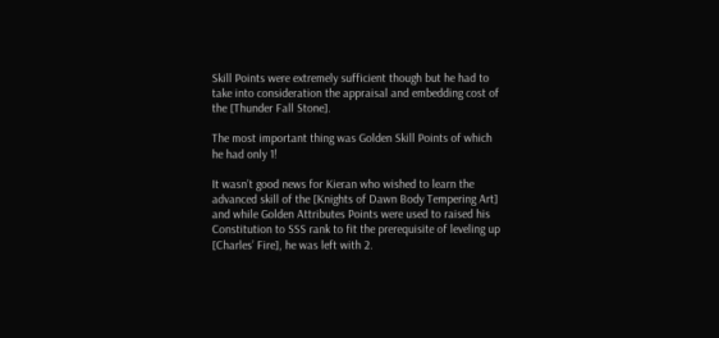Skill Points were extremely sufficient though but he had to take into consideration the appraisal and embedding cost of the [Thunder Fall Stone].

The most important thing was Golden Skill Points of which he had only 1!

It wasn’t good news for Kieran who wished to learn the advanced skill of the [Knights of Dawn Body Tempering Art] and while Golden Attributes Points were used to raised his Constitution to SSS rank to fit the prerequisite of leveling up [Charles’ Fire], he was left with 2.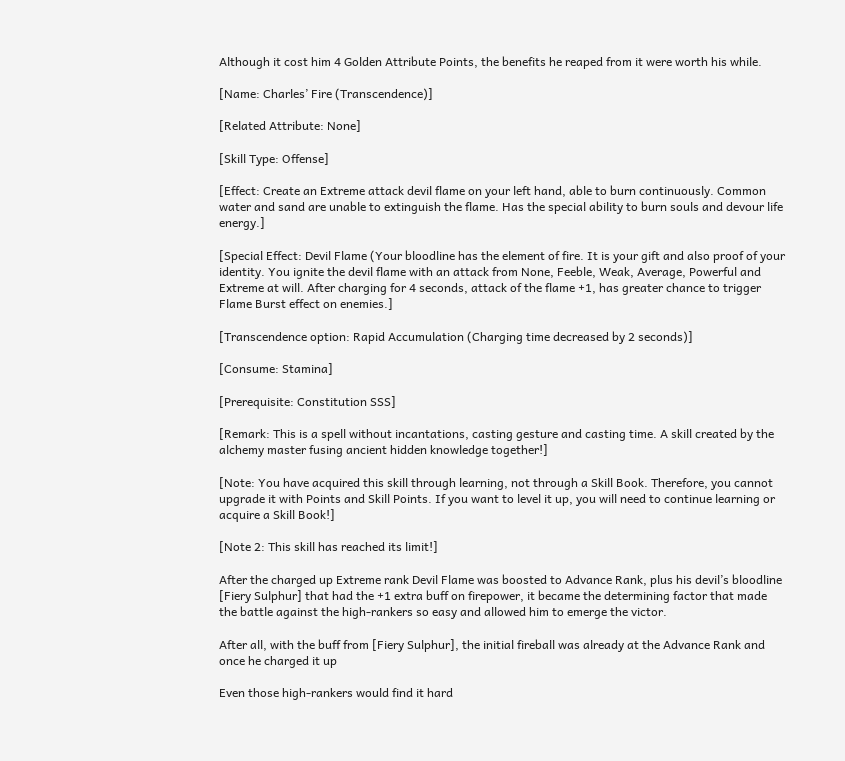Although it cost him 4 Golden Attribute Points, the benefits he reaped from it were worth his while.

[Name: Charles’ Fire (Transcendence)]

[Related Attribute: None]

[Skill Type: Offense]

[Effect: Create an Extreme attack devil flame on your left hand, able to burn continuously. Common water and sand are unable to extinguish the flame. Has the special ability to burn souls and devour life energy.]

[Special Effect: Devil Flame (Your bloodline has the element of fire. It is your gift and also proof of your identity. You ignite the devil flame with an attack from None, Feeble, Weak, Average, Powerful and Extreme at will. After charging for 4 seconds, attack of the flame +1, has greater chance to trigger Flame Burst effect on enemies.]

[Transcendence option: Rapid Accumulation (Charging time decreased by 2 seconds)]

[Consume: Stamina]

[Prerequisite: Constitution SSS]

[Remark: This is a spell without incantations, casting gesture and casting time. A skill created by the alchemy master fusing ancient hidden knowledge together!]

[Note: You have acquired this skill through learning, not through a Skill Book. Therefore, you cannot upgrade it with Points and Skill Points. If you want to level it up, you will need to continue learning or acquire a Skill Book!]

[Note 2: This skill has reached its limit!]

After the charged up Extreme rank Devil Flame was boosted to Advance Rank, plus his devil’s bloodline [Fiery Sulphur] that had the +1 extra buff on firepower, it became the determining factor that made the battle against the high-rankers so easy and allowed him to emerge the victor.

After all, with the buff from [Fiery Sulphur], the initial fireball was already at the Advance Rank and once he charged it up

Even those high-rankers would find it hard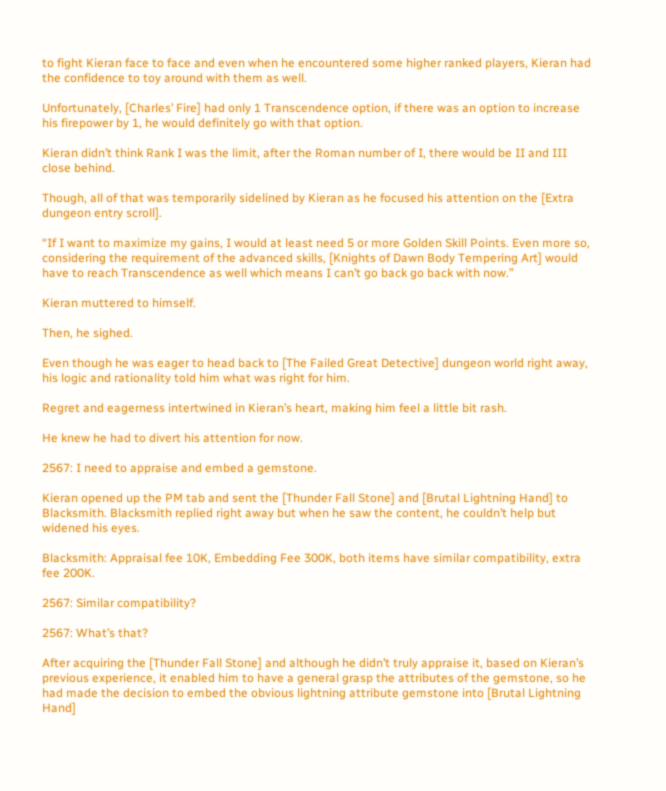to fight Kieran face to face and even when he encountered some higher ranked players, Kieran had the confidence to toy around with them as well.

Unfortunately, [Charles’ Fire] had only 1 Transcendence option, if there was an option to increase his firepower by 1, he would definitely go with that option.

Kieran didn’t think Rank I was the limit, after the Roman number of I, there would be II and III close behind.

Though, all of that was temporarily sidelined by Kieran as he focused his attention on the [Extra dungeon entry scroll].

“If I want to maximize my gains, I would at least need 5 or more Golden Skill Points. Even more so, considering the requirement of the advanced skills, [Knights of Dawn Body Tempering Art] would have to reach Transcendence as well which means I can’t go back go back with now.”

Kieran muttered to himself.

Then, he sighed.

Even though he was eager to head back to [The Failed Great Detective] dungeon world right away, his logic and rationality told him what was right for him.

Regret and eagerness intertwined in Kieran’s heart, making him feel a little bit rash.

He knew he had to divert his attention for now.

2567: I need to appraise and embed a gemstone.

Kieran opened up the PM tab and sent the [Thunder Fall Stone] and [Brutal Lightning Hand] to Blacksmith. Blacksmith replied right away but when he saw the content, he couldn’t help but widened his eyes.

Blacksmith: Appraisal fee 10K, Embedding Fee 300K, both items have similar compatibility, extra fee 200K.

2567: Similar compatibility?

2567: What’s that?

After acquiring the [Thunder Fall Stone] and although he didn’t truly appraise it, based on Kieran’s previous experience, it enabled him to have a general grasp the attributes of the gemstone, so he had made the decision to embed the obvious lightning attribute gemstone into [Brutal Lightning Hand]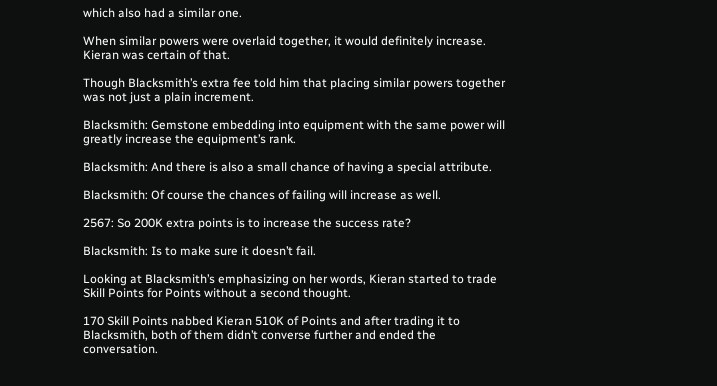which also had a similar one.

When similar powers were overlaid together, it would definitely increase. Kieran was certain of that.

Though Blacksmith’s extra fee told him that placing similar powers together was not just a plain increment.

Blacksmith: Gemstone embedding into equipment with the same power will greatly increase the equipment’s rank.

Blacksmith: And there is also a small chance of having a special attribute.

Blacksmith: Of course the chances of failing will increase as well.

2567: So 200K extra points is to increase the success rate?

Blacksmith: Is to make sure it doesn’t fail.

Looking at Blacksmith’s emphasizing on her words, Kieran started to trade Skill Points for Points without a second thought.

170 Skill Points nabbed Kieran 510K of Points and after trading it to Blacksmith, both of them didn’t converse further and ended the conversation.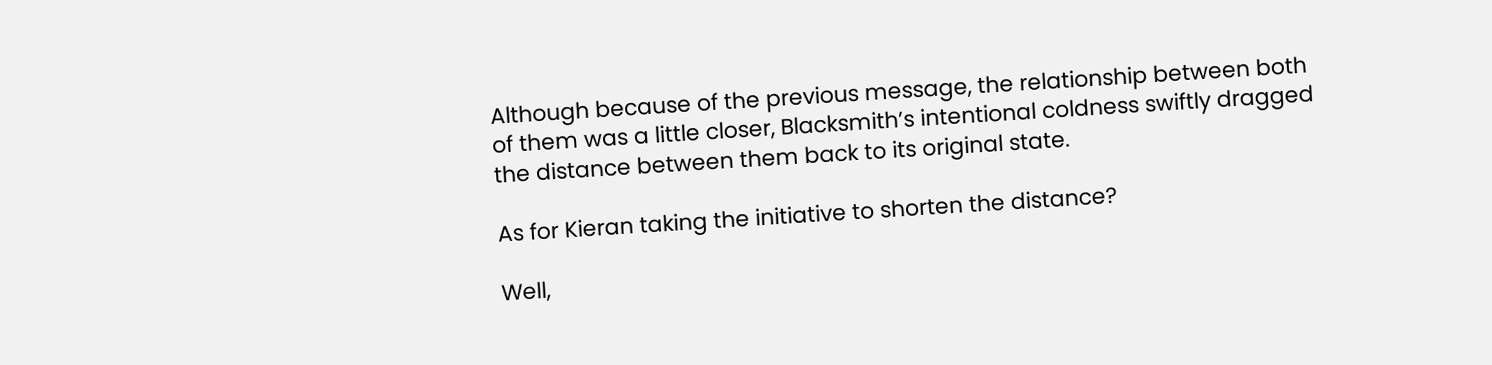Although because of the previous message, the relationship between both of them was a little closer, Blacksmith’s intentional coldness swiftly dragged the distance between them back to its original state.

As for Kieran taking the initiative to shorten the distance?

Well,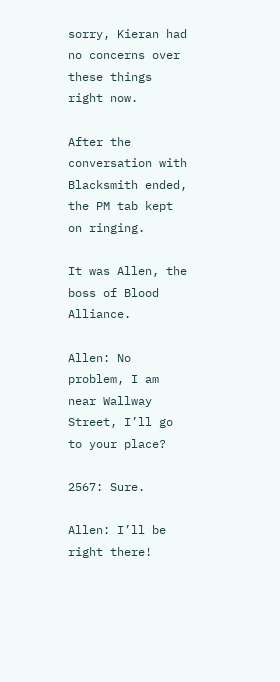sorry, Kieran had no concerns over these things right now.

After the conversation with Blacksmith ended, the PM tab kept on ringing.

It was Allen, the boss of Blood Alliance.

Allen: No problem, I am near Wallway Street, I’ll go to your place?

2567: Sure.

Allen: I’ll be right there!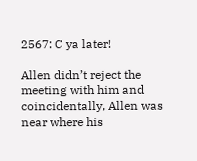2567: C ya later!

Allen didn’t reject the meeting with him and coincidentally, Allen was near where his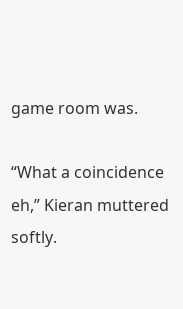game room was.

“What a coincidence eh,” Kieran muttered softly.